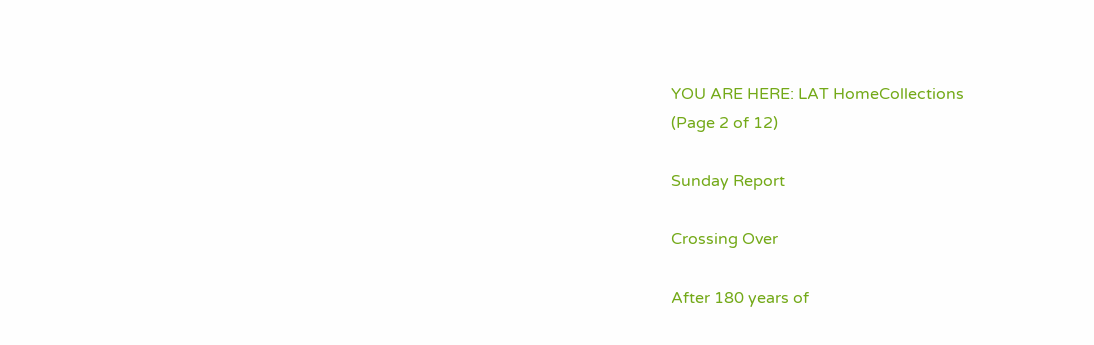YOU ARE HERE: LAT HomeCollections
(Page 2 of 12)

Sunday Report

Crossing Over

After 180 years of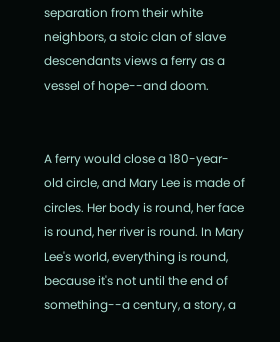separation from their white neighbors, a stoic clan of slave descendants views a ferry as a vessel of hope--and doom.


A ferry would close a 180-year-old circle, and Mary Lee is made of circles. Her body is round, her face is round, her river is round. In Mary Lee's world, everything is round, because it's not until the end of something--a century, a story, a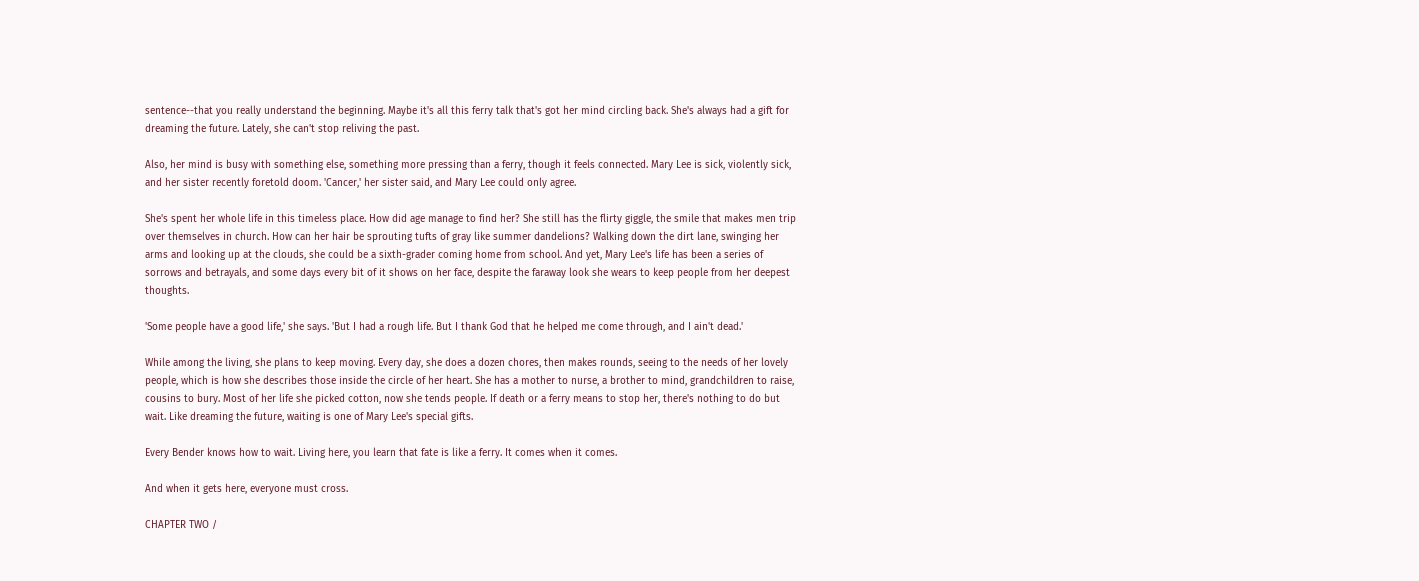sentence--that you really understand the beginning. Maybe it's all this ferry talk that's got her mind circling back. She's always had a gift for dreaming the future. Lately, she can't stop reliving the past.

Also, her mind is busy with something else, something more pressing than a ferry, though it feels connected. Mary Lee is sick, violently sick, and her sister recently foretold doom. 'Cancer,' her sister said, and Mary Lee could only agree.

She's spent her whole life in this timeless place. How did age manage to find her? She still has the flirty giggle, the smile that makes men trip over themselves in church. How can her hair be sprouting tufts of gray like summer dandelions? Walking down the dirt lane, swinging her arms and looking up at the clouds, she could be a sixth-grader coming home from school. And yet, Mary Lee's life has been a series of sorrows and betrayals, and some days every bit of it shows on her face, despite the faraway look she wears to keep people from her deepest thoughts.

'Some people have a good life,' she says. 'But I had a rough life. But I thank God that he helped me come through, and I ain't dead.'

While among the living, she plans to keep moving. Every day, she does a dozen chores, then makes rounds, seeing to the needs of her lovely people, which is how she describes those inside the circle of her heart. She has a mother to nurse, a brother to mind, grandchildren to raise, cousins to bury. Most of her life she picked cotton, now she tends people. If death or a ferry means to stop her, there's nothing to do but wait. Like dreaming the future, waiting is one of Mary Lee's special gifts.

Every Bender knows how to wait. Living here, you learn that fate is like a ferry. It comes when it comes.

And when it gets here, everyone must cross.

CHAPTER TWO /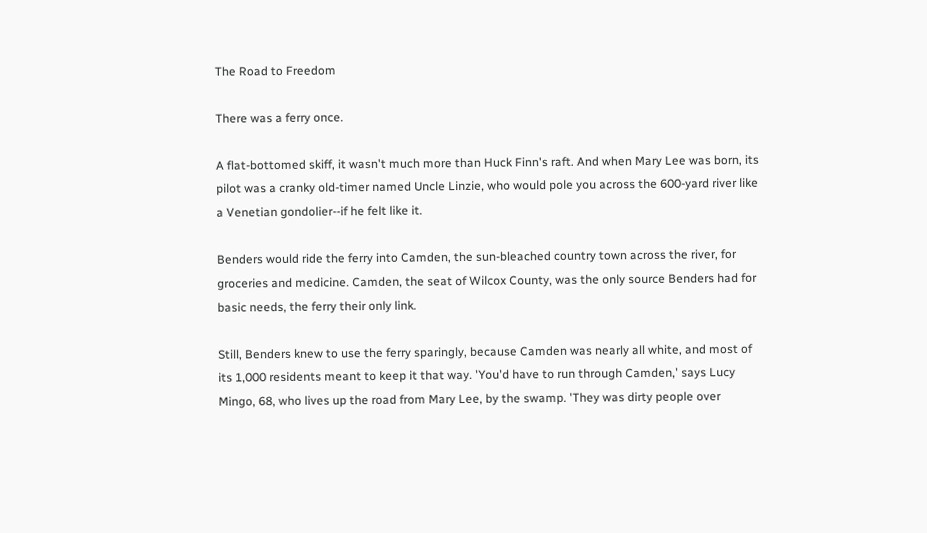The Road to Freedom

There was a ferry once.

A flat-bottomed skiff, it wasn't much more than Huck Finn's raft. And when Mary Lee was born, its pilot was a cranky old-timer named Uncle Linzie, who would pole you across the 600-yard river like a Venetian gondolier--if he felt like it.

Benders would ride the ferry into Camden, the sun-bleached country town across the river, for groceries and medicine. Camden, the seat of Wilcox County, was the only source Benders had for basic needs, the ferry their only link.

Still, Benders knew to use the ferry sparingly, because Camden was nearly all white, and most of its 1,000 residents meant to keep it that way. 'You'd have to run through Camden,' says Lucy Mingo, 68, who lives up the road from Mary Lee, by the swamp. 'They was dirty people over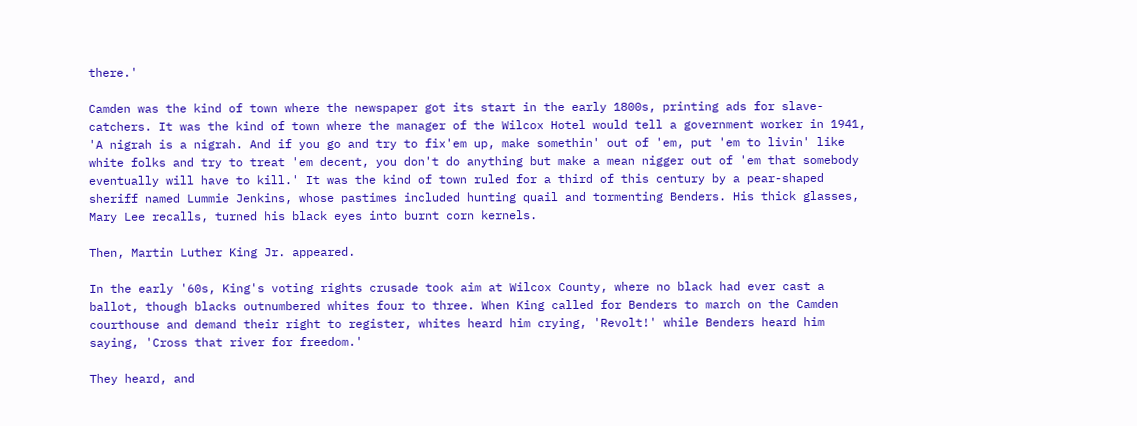there.'

Camden was the kind of town where the newspaper got its start in the early 1800s, printing ads for slave-catchers. It was the kind of town where the manager of the Wilcox Hotel would tell a government worker in 1941, 'A nigrah is a nigrah. And if you go and try to fix'em up, make somethin' out of 'em, put 'em to livin' like white folks and try to treat 'em decent, you don't do anything but make a mean nigger out of 'em that somebody eventually will have to kill.' It was the kind of town ruled for a third of this century by a pear-shaped sheriff named Lummie Jenkins, whose pastimes included hunting quail and tormenting Benders. His thick glasses, Mary Lee recalls, turned his black eyes into burnt corn kernels.

Then, Martin Luther King Jr. appeared.

In the early '60s, King's voting rights crusade took aim at Wilcox County, where no black had ever cast a ballot, though blacks outnumbered whites four to three. When King called for Benders to march on the Camden courthouse and demand their right to register, whites heard him crying, 'Revolt!' while Benders heard him saying, 'Cross that river for freedom.'

They heard, and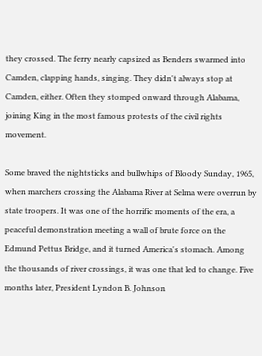they crossed. The ferry nearly capsized as Benders swarmed into Camden, clapping hands, singing. They didn't always stop at Camden, either. Often they stomped onward through Alabama, joining King in the most famous protests of the civil rights movement.

Some braved the nightsticks and bullwhips of Bloody Sunday, 1965, when marchers crossing the Alabama River at Selma were overrun by state troopers. It was one of the horrific moments of the era, a peaceful demonstration meeting a wall of brute force on the Edmund Pettus Bridge, and it turned America's stomach. Among the thousands of river crossings, it was one that led to change. Five months later, President Lyndon B. Johnson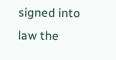signed into law the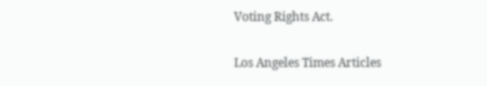Voting Rights Act.

Los Angeles Times Articles